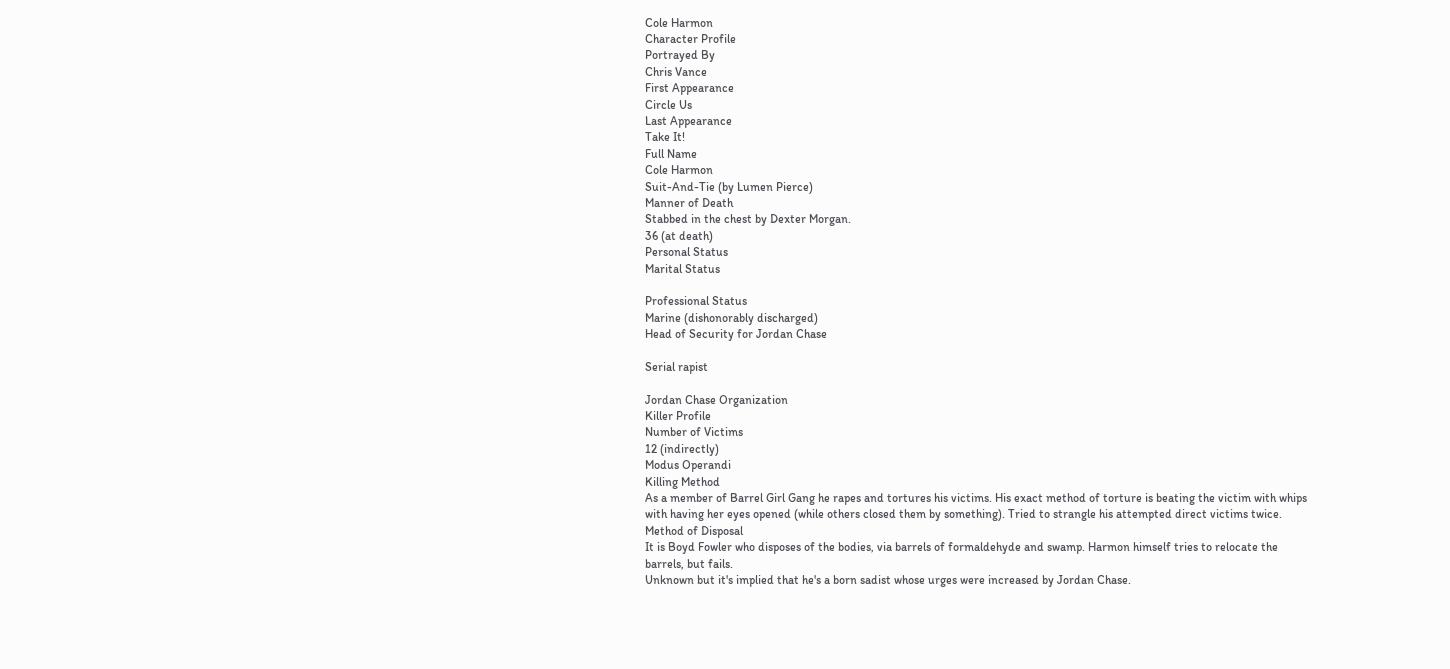Cole Harmon
Character Profile
Portrayed By
Chris Vance
First Appearance
Circle Us
Last Appearance
Take It!
Full Name
Cole Harmon
Suit-And-Tie (by Lumen Pierce)
Manner of Death
Stabbed in the chest by Dexter Morgan.
36 (at death)
Personal Status
Marital Status

Professional Status
Marine (dishonorably discharged)
Head of Security for Jordan Chase

Serial rapist

Jordan Chase Organization
Killer Profile
Number of Victims
12 (indirectly)
Modus Operandi
Killing Method
As a member of Barrel Girl Gang he rapes and tortures his victims. His exact method of torture is beating the victim with whips with having her eyes opened (while others closed them by something). Tried to strangle his attempted direct victims twice.
Method of Disposal
It is Boyd Fowler who disposes of the bodies, via barrels of formaldehyde and swamp. Harmon himself tries to relocate the barrels, but fails.
Unknown but it's implied that he's a born sadist whose urges were increased by Jordan Chase.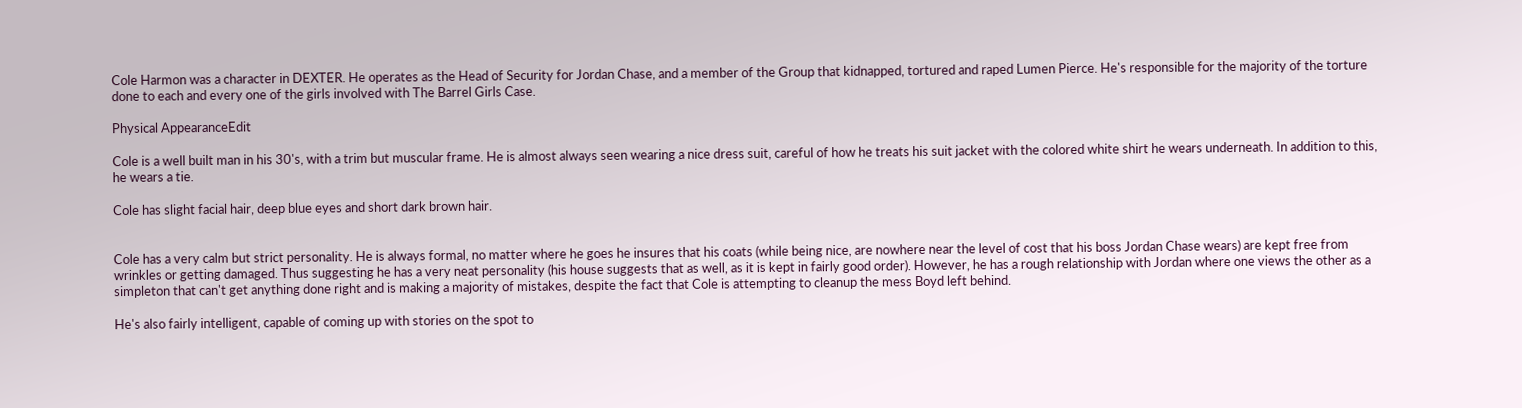Cole Harmon was a character in DEXTER. He operates as the Head of Security for Jordan Chase, and a member of the Group that kidnapped, tortured and raped Lumen Pierce. He's responsible for the majority of the torture done to each and every one of the girls involved with The Barrel Girls Case.

Physical AppearanceEdit

Cole is a well built man in his 30's, with a trim but muscular frame. He is almost always seen wearing a nice dress suit, careful of how he treats his suit jacket with the colored white shirt he wears underneath. In addition to this, he wears a tie.

Cole has slight facial hair, deep blue eyes and short dark brown hair.


Cole has a very calm but strict personality. He is always formal, no matter where he goes he insures that his coats (while being nice, are nowhere near the level of cost that his boss Jordan Chase wears) are kept free from wrinkles or getting damaged. Thus suggesting he has a very neat personality (his house suggests that as well, as it is kept in fairly good order). However, he has a rough relationship with Jordan where one views the other as a simpleton that can't get anything done right and is making a majority of mistakes, despite the fact that Cole is attempting to cleanup the mess Boyd left behind.

He's also fairly intelligent, capable of coming up with stories on the spot to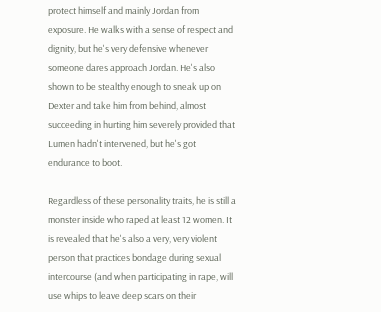protect himself and mainly Jordan from exposure. He walks with a sense of respect and dignity, but he's very defensive whenever someone dares approach Jordan. He's also shown to be stealthy enough to sneak up on Dexter and take him from behind, almost succeeding in hurting him severely provided that Lumen hadn't intervened, but he's got endurance to boot.

Regardless of these personality traits, he is still a monster inside who raped at least 12 women. It is revealed that he's also a very, very violent person that practices bondage during sexual intercourse (and when participating in rape, will use whips to leave deep scars on their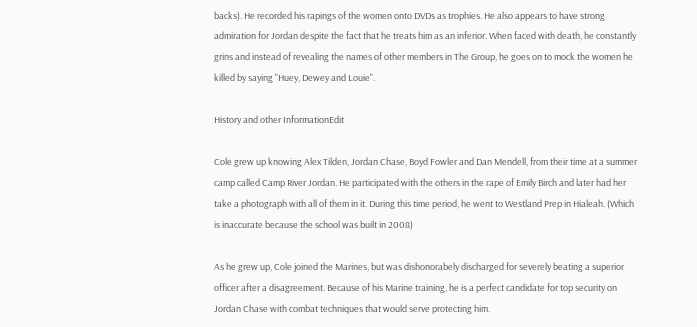backs). He recorded his rapings of the women onto DVDs as trophies. He also appears to have strong admiration for Jordan despite the fact that he treats him as an inferior. When faced with death, he constantly grins and instead of revealing the names of other members in The Group, he goes on to mock the women he killed by saying "Huey, Dewey and Louie".

History and other InformationEdit

Cole grew up knowing Alex Tilden, Jordan Chase, Boyd Fowler and Dan Mendell, from their time at a summer camp called Camp River Jordan. He participated with the others in the rape of Emily Birch and later had her take a photograph with all of them in it. During this time period, he went to Westland Prep in Hialeah. (Which is inaccurate because the school was built in 2008)

As he grew up, Cole joined the Marines, but was dishonorabely discharged for severely beating a superior officer after a disagreement. Because of his Marine training, he is a perfect candidate for top security on Jordan Chase with combat techniques that would serve protecting him.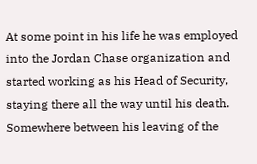At some point in his life he was employed into the Jordan Chase organization and started working as his Head of Security, staying there all the way until his death. Somewhere between his leaving of the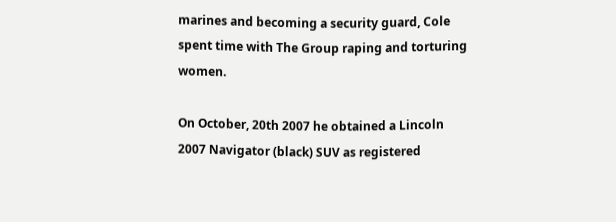marines and becoming a security guard, Cole spent time with The Group raping and torturing women.

On October, 20th 2007 he obtained a Lincoln 2007 Navigator (black) SUV as registered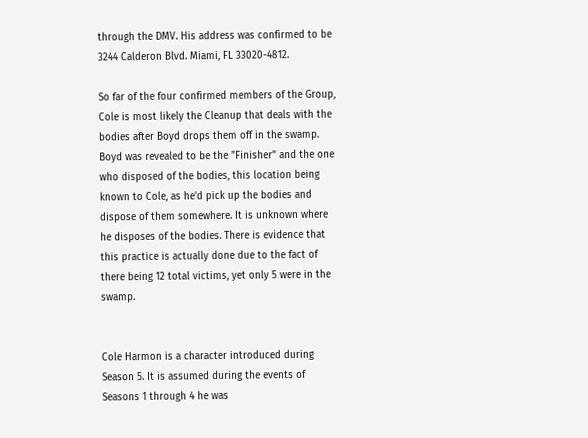through the DMV. His address was confirmed to be 3244 Calderon Blvd. Miami, FL 33020-4812.

So far of the four confirmed members of the Group, Cole is most likely the Cleanup that deals with the bodies after Boyd drops them off in the swamp. Boyd was revealed to be the "Finisher" and the one who disposed of the bodies, this location being known to Cole, as he'd pick up the bodies and dispose of them somewhere. It is unknown where he disposes of the bodies. There is evidence that this practice is actually done due to the fact of there being 12 total victims, yet only 5 were in the swamp.


Cole Harmon is a character introduced during Season 5. It is assumed during the events of Seasons 1 through 4 he was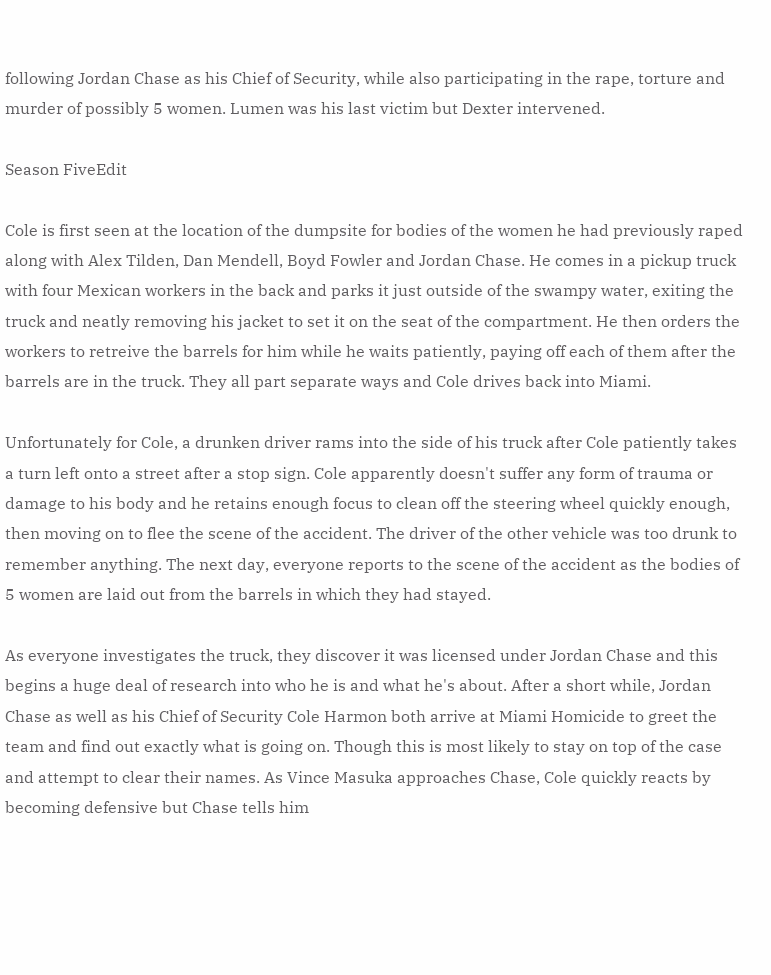following Jordan Chase as his Chief of Security, while also participating in the rape, torture and murder of possibly 5 women. Lumen was his last victim but Dexter intervened.

Season FiveEdit

Cole is first seen at the location of the dumpsite for bodies of the women he had previously raped along with Alex Tilden, Dan Mendell, Boyd Fowler and Jordan Chase. He comes in a pickup truck with four Mexican workers in the back and parks it just outside of the swampy water, exiting the truck and neatly removing his jacket to set it on the seat of the compartment. He then orders the workers to retreive the barrels for him while he waits patiently, paying off each of them after the barrels are in the truck. They all part separate ways and Cole drives back into Miami.

Unfortunately for Cole, a drunken driver rams into the side of his truck after Cole patiently takes a turn left onto a street after a stop sign. Cole apparently doesn't suffer any form of trauma or damage to his body and he retains enough focus to clean off the steering wheel quickly enough, then moving on to flee the scene of the accident. The driver of the other vehicle was too drunk to remember anything. The next day, everyone reports to the scene of the accident as the bodies of 5 women are laid out from the barrels in which they had stayed.

As everyone investigates the truck, they discover it was licensed under Jordan Chase and this begins a huge deal of research into who he is and what he's about. After a short while, Jordan Chase as well as his Chief of Security Cole Harmon both arrive at Miami Homicide to greet the team and find out exactly what is going on. Though this is most likely to stay on top of the case and attempt to clear their names. As Vince Masuka approaches Chase, Cole quickly reacts by becoming defensive but Chase tells him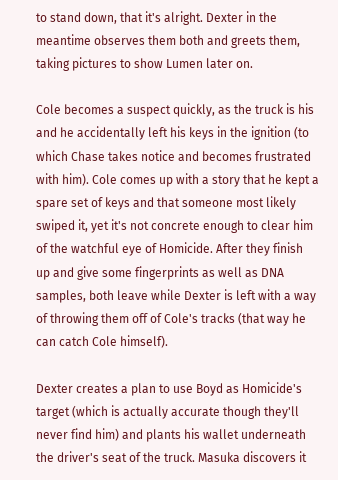to stand down, that it's alright. Dexter in the meantime observes them both and greets them, taking pictures to show Lumen later on.

Cole becomes a suspect quickly, as the truck is his and he accidentally left his keys in the ignition (to which Chase takes notice and becomes frustrated with him). Cole comes up with a story that he kept a spare set of keys and that someone most likely swiped it, yet it's not concrete enough to clear him of the watchful eye of Homicide. After they finish up and give some fingerprints as well as DNA samples, both leave while Dexter is left with a way of throwing them off of Cole's tracks (that way he can catch Cole himself).

Dexter creates a plan to use Boyd as Homicide's target (which is actually accurate though they'll never find him) and plants his wallet underneath the driver's seat of the truck. Masuka discovers it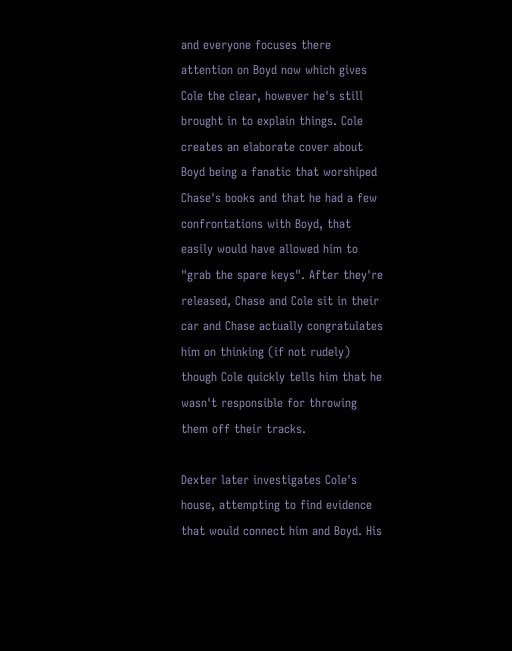and everyone focuses there attention on Boyd now which gives Cole the clear, however he's still brought in to explain things. Cole creates an elaborate cover about Boyd being a fanatic that worshiped Chase's books and that he had a few confrontations with Boyd, that easily would have allowed him to "grab the spare keys". After they're released, Chase and Cole sit in their car and Chase actually congratulates him on thinking (if not rudely) though Cole quickly tells him that he wasn't responsible for throwing them off their tracks.

Dexter later investigates Cole's house, attempting to find evidence that would connect him and Boyd. His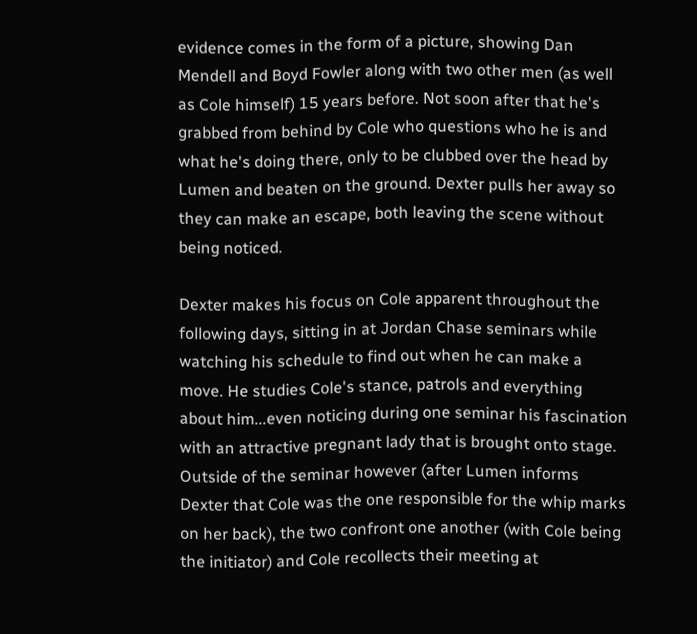evidence comes in the form of a picture, showing Dan Mendell and Boyd Fowler along with two other men (as well as Cole himself) 15 years before. Not soon after that he's grabbed from behind by Cole who questions who he is and what he's doing there, only to be clubbed over the head by Lumen and beaten on the ground. Dexter pulls her away so they can make an escape, both leaving the scene without being noticed.

Dexter makes his focus on Cole apparent throughout the following days, sitting in at Jordan Chase seminars while watching his schedule to find out when he can make a move. He studies Cole's stance, patrols and everything about him...even noticing during one seminar his fascination with an attractive pregnant lady that is brought onto stage. Outside of the seminar however (after Lumen informs Dexter that Cole was the one responsible for the whip marks on her back), the two confront one another (with Cole being the initiator) and Cole recollects their meeting at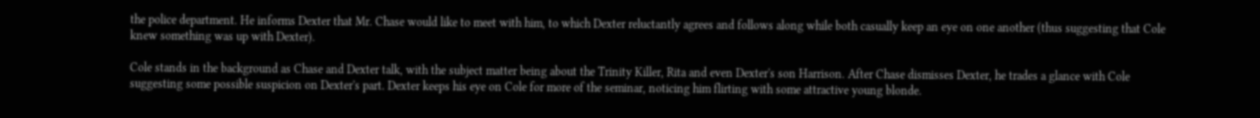the police department. He informs Dexter that Mr. Chase would like to meet with him, to which Dexter reluctantly agrees and follows along while both casually keep an eye on one another (thus suggesting that Cole knew something was up with Dexter).

Cole stands in the background as Chase and Dexter talk, with the subject matter being about the Trinity Killer, Rita and even Dexter's son Harrison. After Chase dismisses Dexter, he trades a glance with Cole suggesting some possible suspicion on Dexter's part. Dexter keeps his eye on Cole for more of the seminar, noticing him flirting with some attractive young blonde.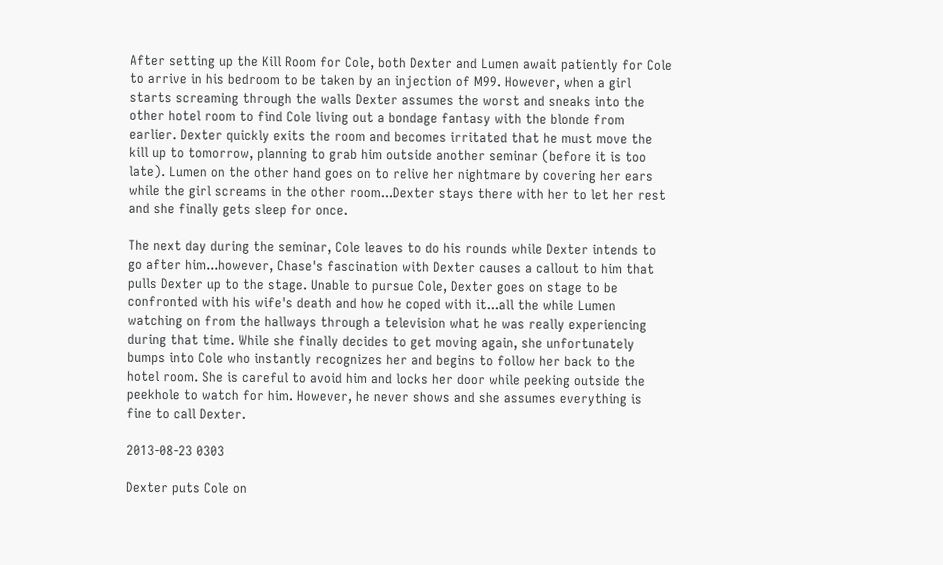After setting up the Kill Room for Cole, both Dexter and Lumen await patiently for Cole to arrive in his bedroom to be taken by an injection of M99. However, when a girl starts screaming through the walls Dexter assumes the worst and sneaks into the other hotel room to find Cole living out a bondage fantasy with the blonde from earlier. Dexter quickly exits the room and becomes irritated that he must move the kill up to tomorrow, planning to grab him outside another seminar (before it is too late). Lumen on the other hand goes on to relive her nightmare by covering her ears while the girl screams in the other room...Dexter stays there with her to let her rest and she finally gets sleep for once.

The next day during the seminar, Cole leaves to do his rounds while Dexter intends to go after him...however, Chase's fascination with Dexter causes a callout to him that pulls Dexter up to the stage. Unable to pursue Cole, Dexter goes on stage to be confronted with his wife's death and how he coped with it...all the while Lumen watching on from the hallways through a television what he was really experiencing during that time. While she finally decides to get moving again, she unfortunately bumps into Cole who instantly recognizes her and begins to follow her back to the hotel room. She is careful to avoid him and locks her door while peeking outside the peekhole to watch for him. However, he never shows and she assumes everything is fine to call Dexter.

2013-08-23 0303

Dexter puts Cole on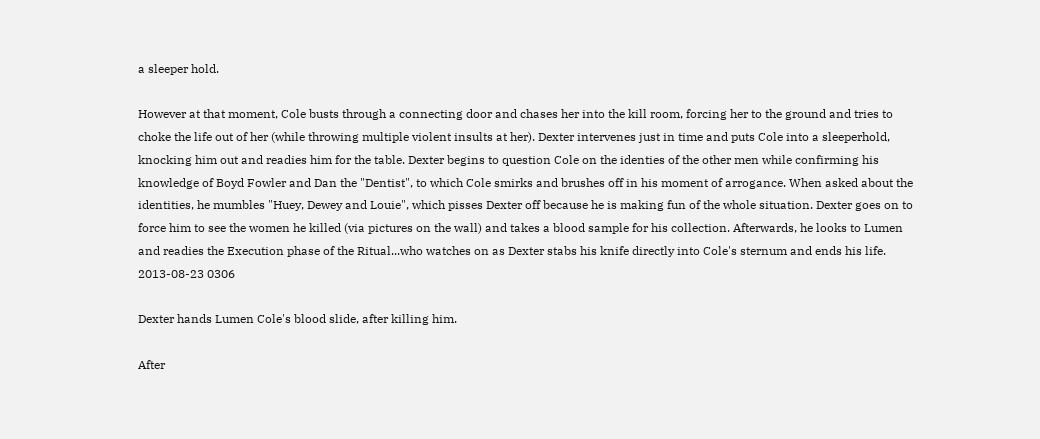a sleeper hold.

However at that moment, Cole busts through a connecting door and chases her into the kill room, forcing her to the ground and tries to choke the life out of her (while throwing multiple violent insults at her). Dexter intervenes just in time and puts Cole into a sleeperhold, knocking him out and readies him for the table. Dexter begins to question Cole on the identies of the other men while confirming his knowledge of Boyd Fowler and Dan the "Dentist", to which Cole smirks and brushes off in his moment of arrogance. When asked about the identities, he mumbles "Huey, Dewey and Louie", which pisses Dexter off because he is making fun of the whole situation. Dexter goes on to force him to see the women he killed (via pictures on the wall) and takes a blood sample for his collection. Afterwards, he looks to Lumen and readies the Execution phase of the Ritual...who watches on as Dexter stabs his knife directly into Cole's sternum and ends his life.
2013-08-23 0306

Dexter hands Lumen Cole's blood slide, after killing him.

After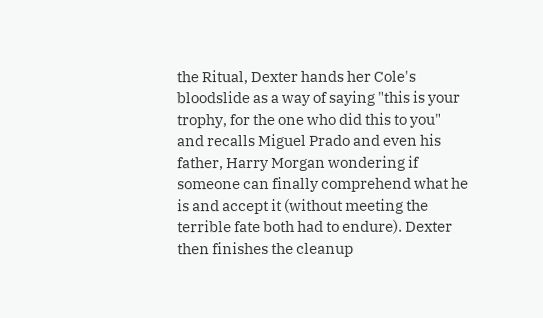the Ritual, Dexter hands her Cole's bloodslide as a way of saying "this is your trophy, for the one who did this to you" and recalls Miguel Prado and even his father, Harry Morgan wondering if someone can finally comprehend what he is and accept it (without meeting the terrible fate both had to endure). Dexter then finishes the cleanup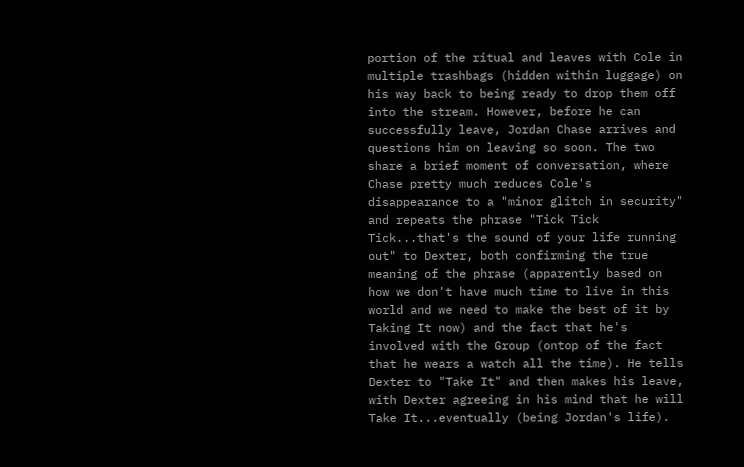portion of the ritual and leaves with Cole in multiple trashbags (hidden within luggage) on his way back to being ready to drop them off into the stream. However, before he can successfully leave, Jordan Chase arrives and questions him on leaving so soon. The two share a brief moment of conversation, where Chase pretty much reduces Cole's disappearance to a "minor glitch in security" and repeats the phrase "Tick Tick Tick...that's the sound of your life running out" to Dexter, both confirming the true meaning of the phrase (apparently based on how we don't have much time to live in this world and we need to make the best of it by Taking It now) and the fact that he's involved with the Group (ontop of the fact that he wears a watch all the time). He tells Dexter to "Take It" and then makes his leave, with Dexter agreeing in his mind that he will Take It...eventually (being Jordan's life).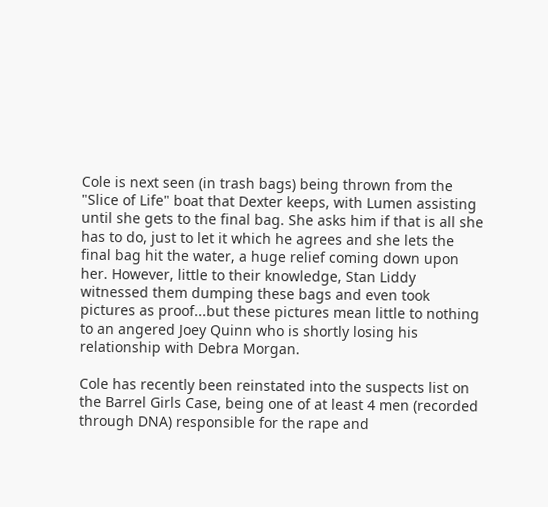Cole is next seen (in trash bags) being thrown from the "Slice of Life" boat that Dexter keeps, with Lumen assisting until she gets to the final bag. She asks him if that is all she has to do, just to let it which he agrees and she lets the final bag hit the water, a huge relief coming down upon her. However, little to their knowledge, Stan Liddy witnessed them dumping these bags and even took pictures as proof...but these pictures mean little to nothing to an angered Joey Quinn who is shortly losing his relationship with Debra Morgan.

Cole has recently been reinstated into the suspects list on the Barrel Girls Case, being one of at least 4 men (recorded through DNA) responsible for the rape and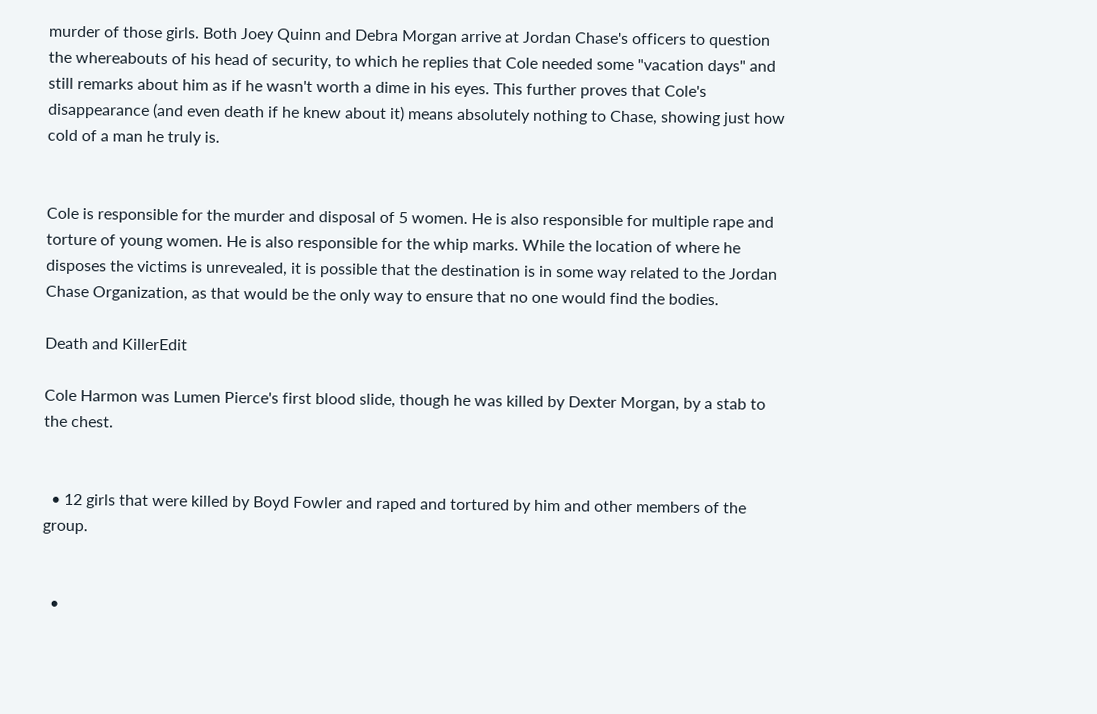murder of those girls. Both Joey Quinn and Debra Morgan arrive at Jordan Chase's officers to question the whereabouts of his head of security, to which he replies that Cole needed some "vacation days" and still remarks about him as if he wasn't worth a dime in his eyes. This further proves that Cole's disappearance (and even death if he knew about it) means absolutely nothing to Chase, showing just how cold of a man he truly is.


Cole is responsible for the murder and disposal of 5 women. He is also responsible for multiple rape and torture of young women. He is also responsible for the whip marks. While the location of where he disposes the victims is unrevealed, it is possible that the destination is in some way related to the Jordan Chase Organization, as that would be the only way to ensure that no one would find the bodies.

Death and KillerEdit

Cole Harmon was Lumen Pierce's first blood slide, though he was killed by Dexter Morgan, by a stab to the chest.


  • 12 girls that were killed by Boyd Fowler and raped and tortured by him and other members of the group.


  •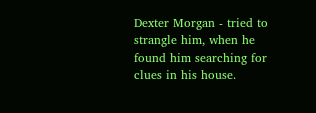Dexter Morgan - tried to strangle him, when he found him searching for clues in his house.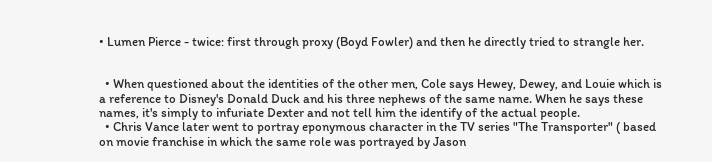• Lumen Pierce - twice: first through proxy (Boyd Fowler) and then he directly tried to strangle her.


  • When questioned about the identities of the other men, Cole says Hewey, Dewey, and Louie which is a reference to Disney's Donald Duck and his three nephews of the same name. When he says these names, it's simply to infuriate Dexter and not tell him the identify of the actual people.
  • Chris Vance later went to portray eponymous character in the TV series "The Transporter" ( based on movie franchise in which the same role was portrayed by Jason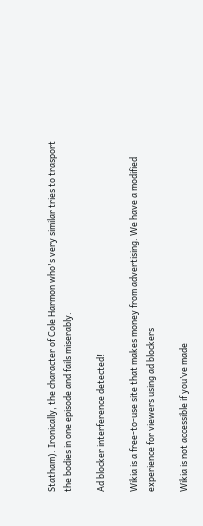Statham). Ironically, the character of Cole Harmon who's very similar tries to trasport the bodies in one episode and fails miserably.

Ad blocker interference detected!

Wikia is a free-to-use site that makes money from advertising. We have a modified experience for viewers using ad blockers

Wikia is not accessible if you’ve made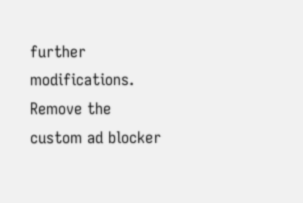further modifications. Remove the custom ad blocker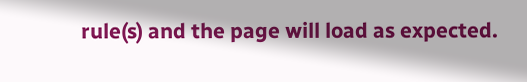rule(s) and the page will load as expected.